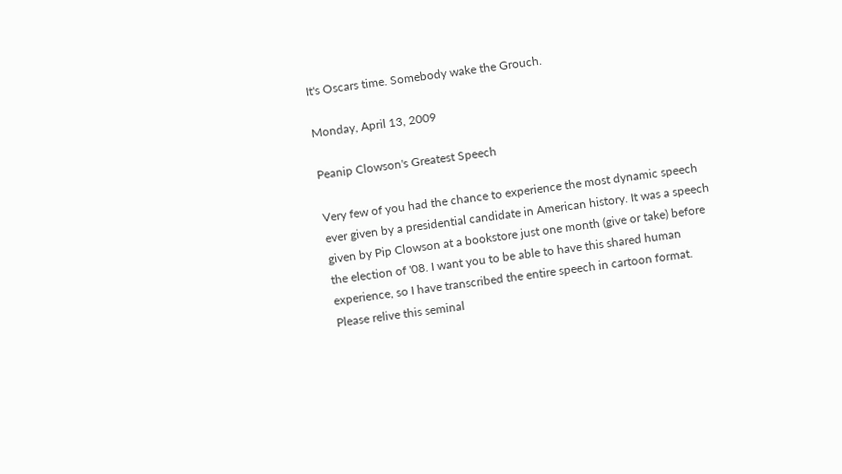It's Oscars time. Somebody wake the Grouch.

Monday, April 13, 2009

Peanip Clowson's Greatest Speech

Very few of you had the chance to experience the most dynamic speech ever given by a presidential candidate in American history. It was a speech given by Pip Clowson at a bookstore just one month (give or take) before the election of '08. I want you to be able to have this shared human experience, so I have transcribed the entire speech in cartoon format. Please relive this seminal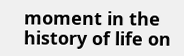moment in the history of life on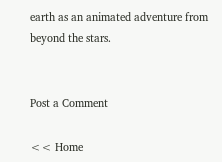earth as an animated adventure from beyond the stars.


Post a Comment

<< Home